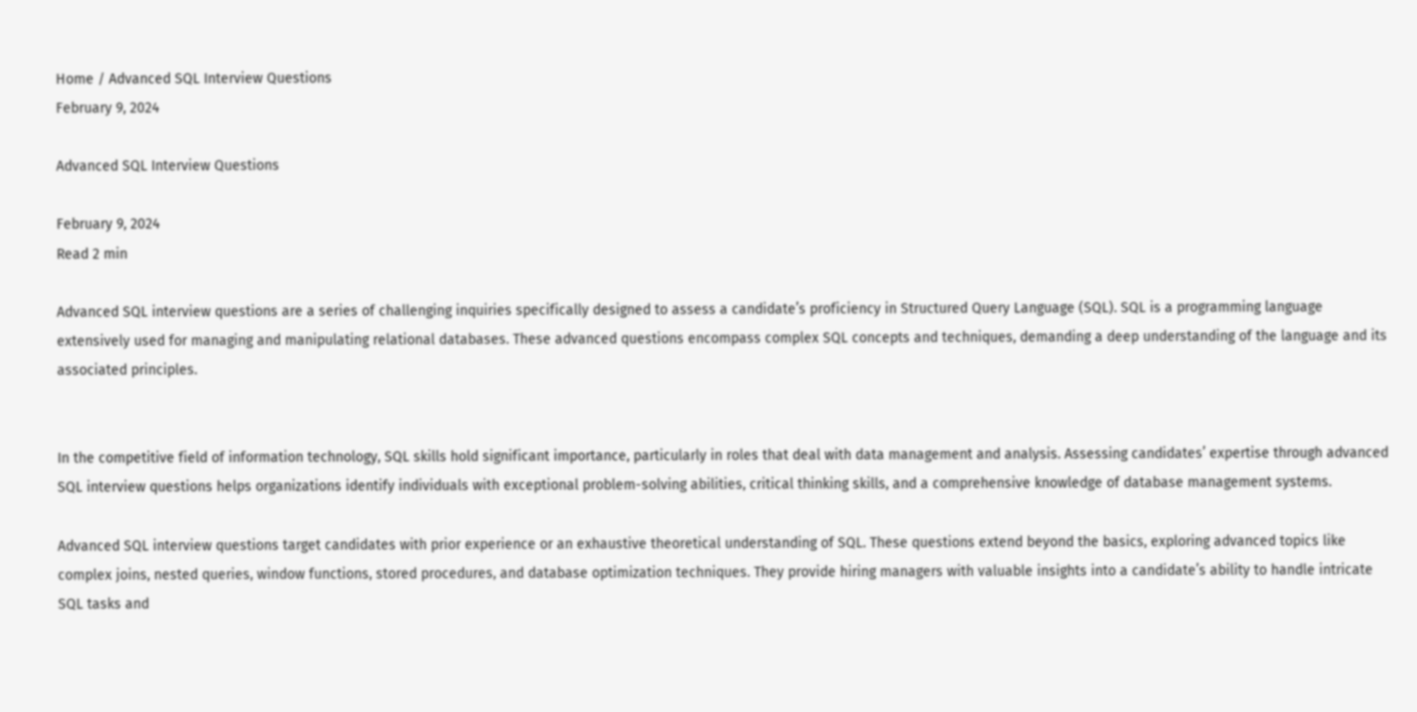Home / Advanced SQL Interview Questions
February 9, 2024

Advanced SQL Interview Questions

February 9, 2024
Read 2 min

Advanced SQL interview questions are a series of challenging inquiries specifically designed to assess a candidate’s proficiency in Structured Query Language (SQL). SQL is a programming language extensively used for managing and manipulating relational databases. These advanced questions encompass complex SQL concepts and techniques, demanding a deep understanding of the language and its associated principles.


In the competitive field of information technology, SQL skills hold significant importance, particularly in roles that deal with data management and analysis. Assessing candidates’ expertise through advanced SQL interview questions helps organizations identify individuals with exceptional problem-solving abilities, critical thinking skills, and a comprehensive knowledge of database management systems.

Advanced SQL interview questions target candidates with prior experience or an exhaustive theoretical understanding of SQL. These questions extend beyond the basics, exploring advanced topics like complex joins, nested queries, window functions, stored procedures, and database optimization techniques. They provide hiring managers with valuable insights into a candidate’s ability to handle intricate SQL tasks and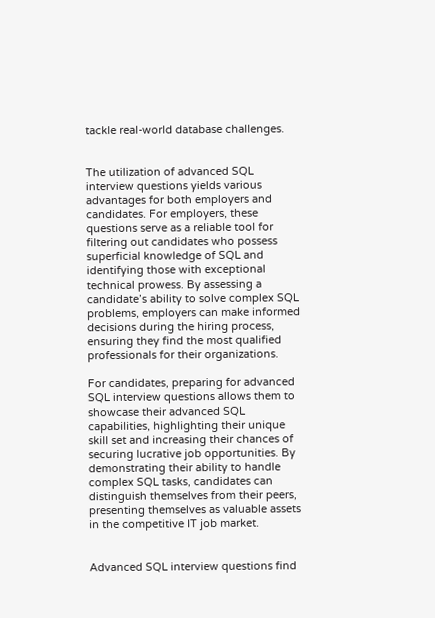tackle real-world database challenges.


The utilization of advanced SQL interview questions yields various advantages for both employers and candidates. For employers, these questions serve as a reliable tool for filtering out candidates who possess superficial knowledge of SQL and identifying those with exceptional technical prowess. By assessing a candidate’s ability to solve complex SQL problems, employers can make informed decisions during the hiring process, ensuring they find the most qualified professionals for their organizations.

For candidates, preparing for advanced SQL interview questions allows them to showcase their advanced SQL capabilities, highlighting their unique skill set and increasing their chances of securing lucrative job opportunities. By demonstrating their ability to handle complex SQL tasks, candidates can distinguish themselves from their peers, presenting themselves as valuable assets in the competitive IT job market.


Advanced SQL interview questions find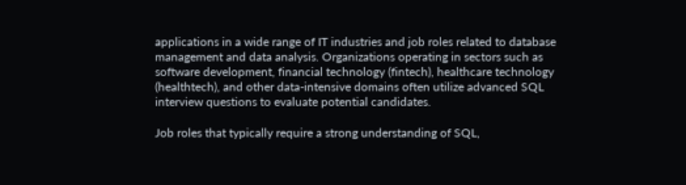applications in a wide range of IT industries and job roles related to database management and data analysis. Organizations operating in sectors such as software development, financial technology (fintech), healthcare technology (healthtech), and other data-intensive domains often utilize advanced SQL interview questions to evaluate potential candidates.

Job roles that typically require a strong understanding of SQL,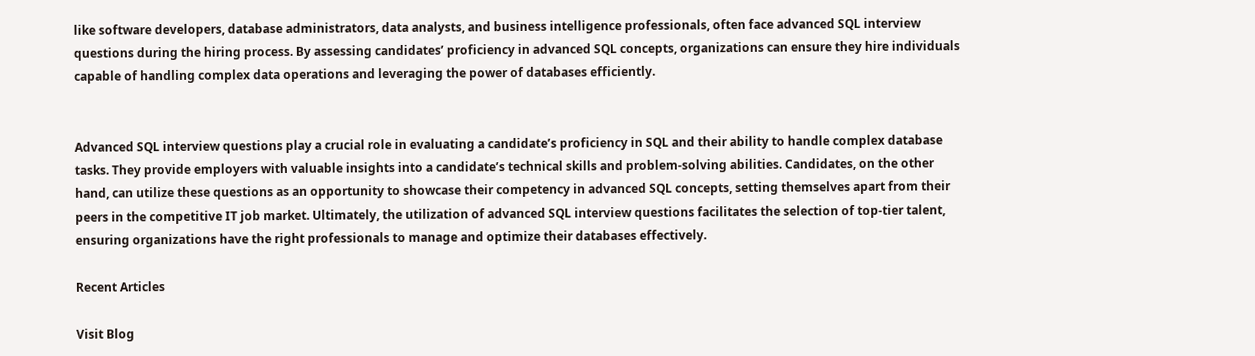like software developers, database administrators, data analysts, and business intelligence professionals, often face advanced SQL interview questions during the hiring process. By assessing candidates’ proficiency in advanced SQL concepts, organizations can ensure they hire individuals capable of handling complex data operations and leveraging the power of databases efficiently.


Advanced SQL interview questions play a crucial role in evaluating a candidate’s proficiency in SQL and their ability to handle complex database tasks. They provide employers with valuable insights into a candidate’s technical skills and problem-solving abilities. Candidates, on the other hand, can utilize these questions as an opportunity to showcase their competency in advanced SQL concepts, setting themselves apart from their peers in the competitive IT job market. Ultimately, the utilization of advanced SQL interview questions facilitates the selection of top-tier talent, ensuring organizations have the right professionals to manage and optimize their databases effectively.

Recent Articles

Visit Blog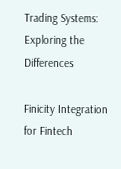Trading Systems: Exploring the Differences

Finicity Integration for Fintech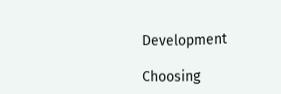Development

Choosing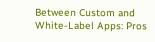Between Custom and White-Label Apps: Pros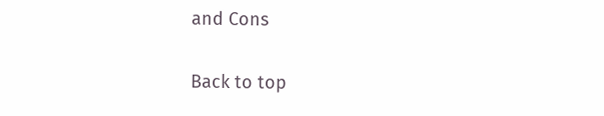and Cons

Back to top